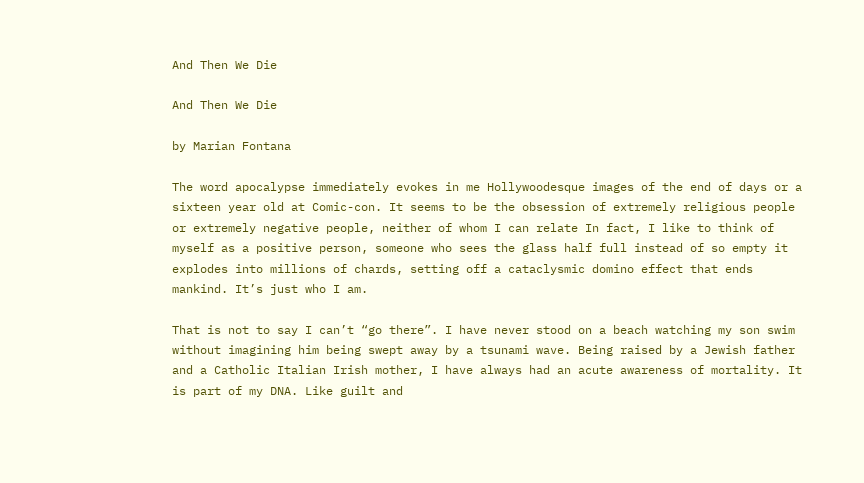And Then We Die

And Then We Die

by Marian Fontana

The word apocalypse immediately evokes in me Hollywoodesque images of the end of days or a sixteen year old at Comic-con. It seems to be the obsession of extremely religious people or extremely negative people, neither of whom I can relate In fact, I like to think of myself as a positive person, someone who sees the glass half full instead of so empty it explodes into millions of chards, setting off a cataclysmic domino effect that ends mankind. It’s just who I am.

That is not to say I can’t “go there”. I have never stood on a beach watching my son swim without imagining him being swept away by a tsunami wave. Being raised by a Jewish father and a Catholic Italian Irish mother, I have always had an acute awareness of mortality. It is part of my DNA. Like guilt and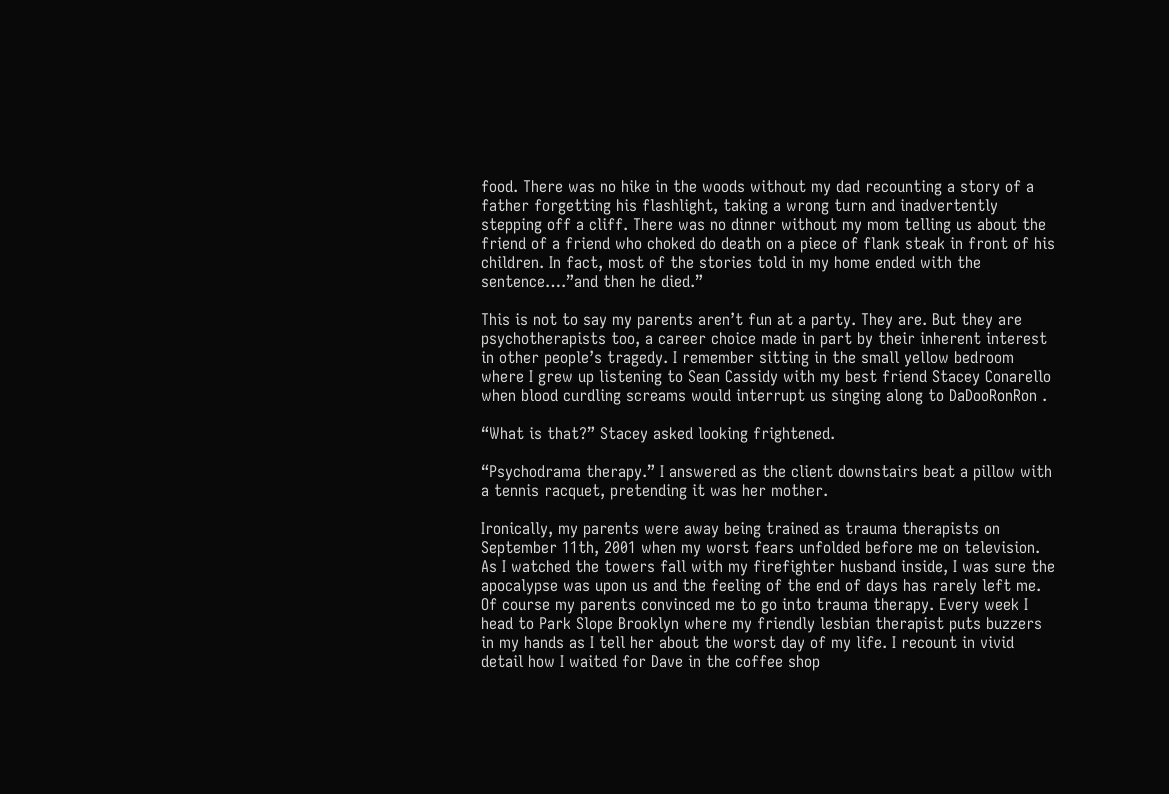food. There was no hike in the woods without my dad recounting a story of a father forgetting his flashlight, taking a wrong turn and inadvertently stepping off a cliff. There was no dinner without my mom telling us about the friend of a friend who choked do death on a piece of flank steak in front of his children. In fact, most of the stories told in my home ended with the sentence….”and then he died.”

This is not to say my parents aren’t fun at a party. They are. But they are psychotherapists too, a career choice made in part by their inherent interest in other people’s tragedy. I remember sitting in the small yellow bedroom where I grew up listening to Sean Cassidy with my best friend Stacey Conarello when blood curdling screams would interrupt us singing along to DaDooRonRon .

“What is that?” Stacey asked looking frightened.

“Psychodrama therapy.” I answered as the client downstairs beat a pillow with a tennis racquet, pretending it was her mother.

Ironically, my parents were away being trained as trauma therapists on September 11th, 2001 when my worst fears unfolded before me on television. As I watched the towers fall with my firefighter husband inside, I was sure the apocalypse was upon us and the feeling of the end of days has rarely left me. Of course my parents convinced me to go into trauma therapy. Every week I head to Park Slope Brooklyn where my friendly lesbian therapist puts buzzers in my hands as I tell her about the worst day of my life. I recount in vivid detail how I waited for Dave in the coffee shop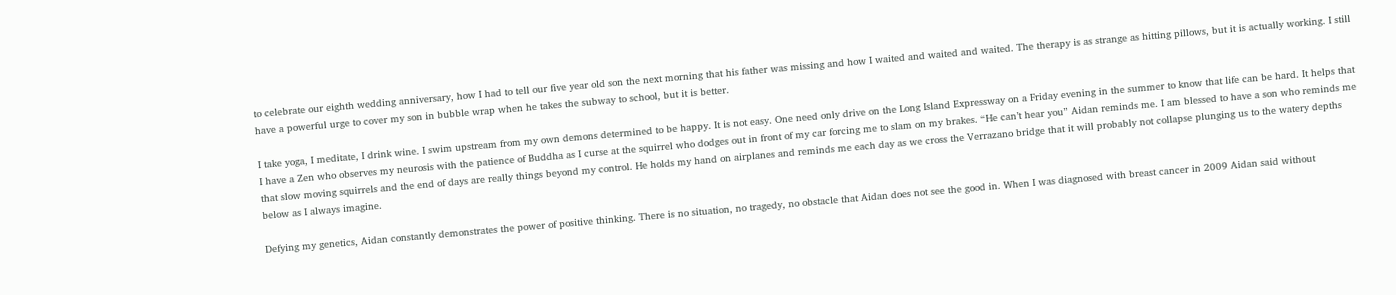to celebrate our eighth wedding anniversary, how I had to tell our five year old son the next morning that his father was missing and how I waited and waited and waited. The therapy is as strange as hitting pillows, but it is actually working. I still have a powerful urge to cover my son in bubble wrap when he takes the subway to school, but it is better.

I take yoga, I meditate, I drink wine. I swim upstream from my own demons determined to be happy. It is not easy. One need only drive on the Long Island Expressway on a Friday evening in the summer to know that life can be hard. It helps that I have a Zen who observes my neurosis with the patience of Buddha as I curse at the squirrel who dodges out in front of my car forcing me to slam on my brakes. “He can’t hear you” Aidan reminds me. I am blessed to have a son who reminds me that slow moving squirrels and the end of days are really things beyond my control. He holds my hand on airplanes and reminds me each day as we cross the Verrazano bridge that it will probably not collapse plunging us to the watery depths below as I always imagine.

Defying my genetics, Aidan constantly demonstrates the power of positive thinking. There is no situation, no tragedy, no obstacle that Aidan does not see the good in. When I was diagnosed with breast cancer in 2009 Aidan said without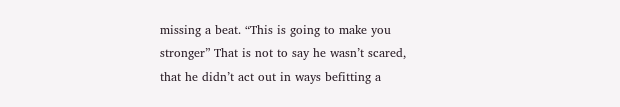missing a beat. “This is going to make you stronger” That is not to say he wasn’t scared, that he didn’t act out in ways befitting a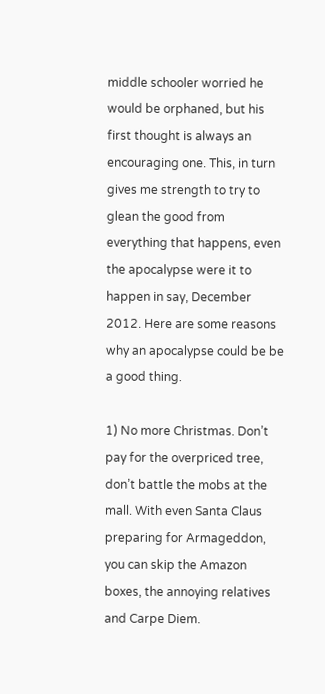middle schooler worried he would be orphaned, but his first thought is always an encouraging one. This, in turn gives me strength to try to glean the good from everything that happens, even the apocalypse were it to happen in say, December 2012. Here are some reasons why an apocalypse could be be a good thing.

1) No more Christmas. Don’t pay for the overpriced tree, don’t battle the mobs at the mall. With even Santa Claus preparing for Armageddon, you can skip the Amazon boxes, the annoying relatives and Carpe Diem.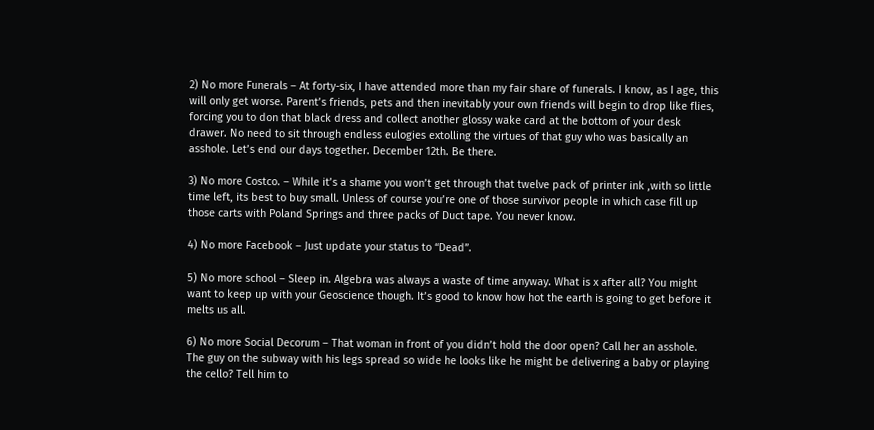2) No more Funerals – At forty-six, I have attended more than my fair share of funerals. I know, as I age, this will only get worse. Parent’s friends, pets and then inevitably your own friends will begin to drop like flies, forcing you to don that black dress and collect another glossy wake card at the bottom of your desk drawer. No need to sit through endless eulogies extolling the virtues of that guy who was basically an asshole. Let’s end our days together. December 12th. Be there.

3) No more Costco. – While it’s a shame you won’t get through that twelve pack of printer ink ,with so little time left, its best to buy small. Unless of course you’re one of those survivor people in which case fill up those carts with Poland Springs and three packs of Duct tape. You never know.

4) No more Facebook – Just update your status to “Dead”.

5) No more school – Sleep in. Algebra was always a waste of time anyway. What is x after all? You might want to keep up with your Geoscience though. It’s good to know how hot the earth is going to get before it melts us all.

6) No more Social Decorum – That woman in front of you didn’t hold the door open? Call her an asshole. The guy on the subway with his legs spread so wide he looks like he might be delivering a baby or playing the cello? Tell him to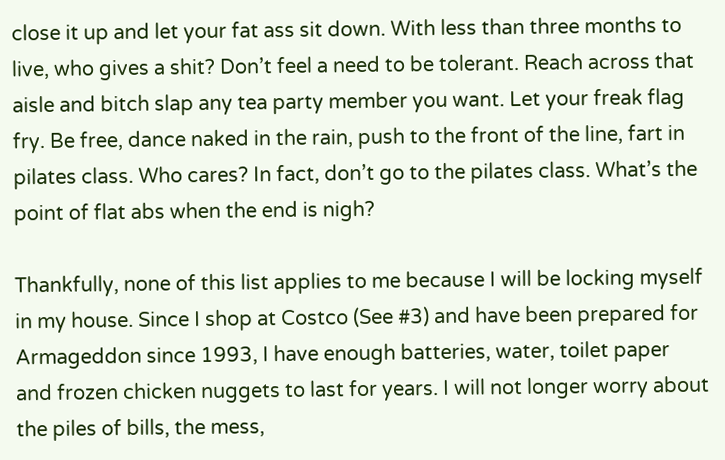close it up and let your fat ass sit down. With less than three months to live, who gives a shit? Don’t feel a need to be tolerant. Reach across that aisle and bitch slap any tea party member you want. Let your freak flag fry. Be free, dance naked in the rain, push to the front of the line, fart in pilates class. Who cares? In fact, don’t go to the pilates class. What’s the point of flat abs when the end is nigh?

Thankfully, none of this list applies to me because I will be locking myself in my house. Since I shop at Costco (See #3) and have been prepared for Armageddon since 1993, I have enough batteries, water, toilet paper and frozen chicken nuggets to last for years. I will not longer worry about the piles of bills, the mess,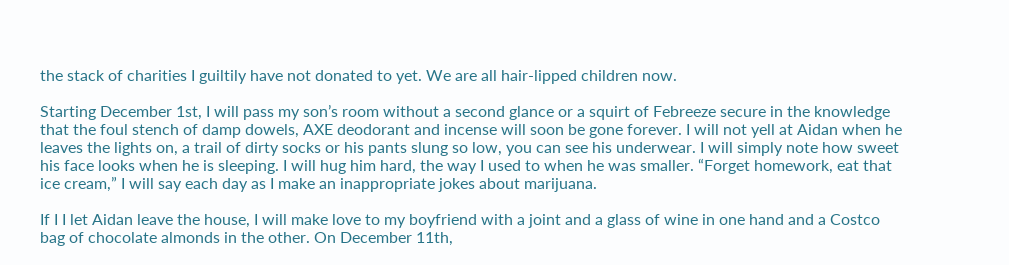the stack of charities I guiltily have not donated to yet. We are all hair-lipped children now.

Starting December 1st, I will pass my son’s room without a second glance or a squirt of Febreeze secure in the knowledge that the foul stench of damp dowels, AXE deodorant and incense will soon be gone forever. I will not yell at Aidan when he leaves the lights on, a trail of dirty socks or his pants slung so low, you can see his underwear. I will simply note how sweet his face looks when he is sleeping. I will hug him hard, the way I used to when he was smaller. “Forget homework, eat that ice cream,” I will say each day as I make an inappropriate jokes about marijuana.

If I I let Aidan leave the house, I will make love to my boyfriend with a joint and a glass of wine in one hand and a Costco bag of chocolate almonds in the other. On December 11th,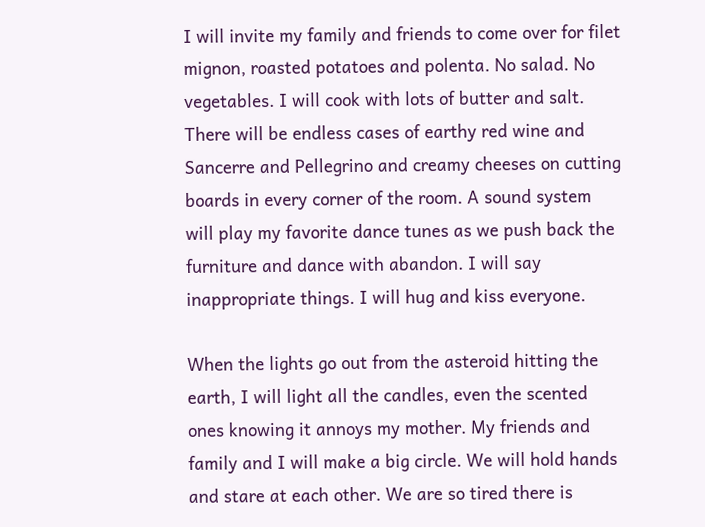I will invite my family and friends to come over for filet mignon, roasted potatoes and polenta. No salad. No vegetables. I will cook with lots of butter and salt. There will be endless cases of earthy red wine and Sancerre and Pellegrino and creamy cheeses on cutting boards in every corner of the room. A sound system will play my favorite dance tunes as we push back the furniture and dance with abandon. I will say inappropriate things. I will hug and kiss everyone.

When the lights go out from the asteroid hitting the earth, I will light all the candles, even the scented ones knowing it annoys my mother. My friends and family and I will make a big circle. We will hold hands and stare at each other. We are so tired there is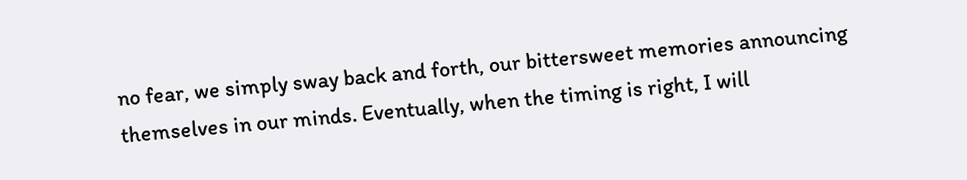no fear, we simply sway back and forth, our bittersweet memories announcing themselves in our minds. Eventually, when the timing is right, I will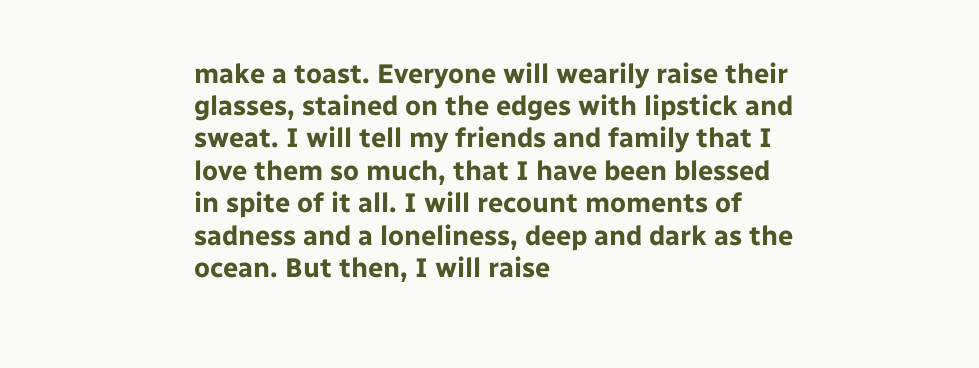make a toast. Everyone will wearily raise their glasses, stained on the edges with lipstick and sweat. I will tell my friends and family that I love them so much, that I have been blessed in spite of it all. I will recount moments of sadness and a loneliness, deep and dark as the ocean. But then, I will raise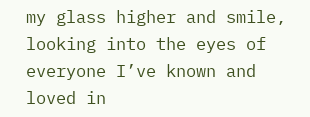my glass higher and smile, looking into the eyes of everyone I’ve known and loved in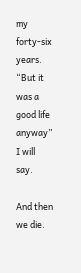my forty-six years. “But it was a good life anyway” I will say.

And then we die.